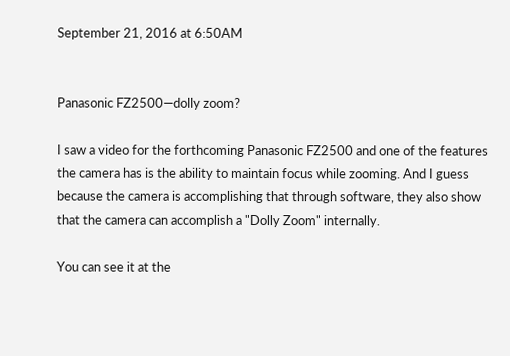September 21, 2016 at 6:50AM


Panasonic FZ2500—dolly zoom?

I saw a video for the forthcoming Panasonic FZ2500 and one of the features the camera has is the ability to maintain focus while zooming. And I guess because the camera is accomplishing that through software, they also show that the camera can accomplish a "Dolly Zoom" internally.

You can see it at the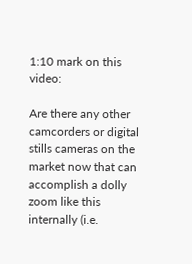1:10 mark on this video:

Are there any other camcorders or digital stills cameras on the market now that can accomplish a dolly zoom like this internally (i.e.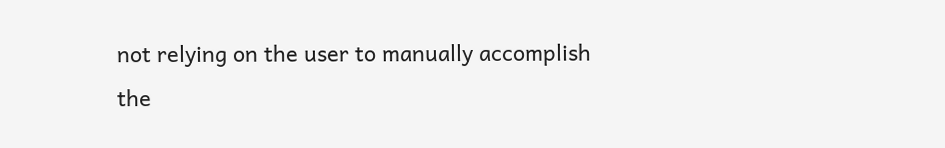not relying on the user to manually accomplish the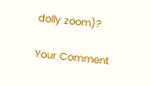dolly zoom)?

Your Comment